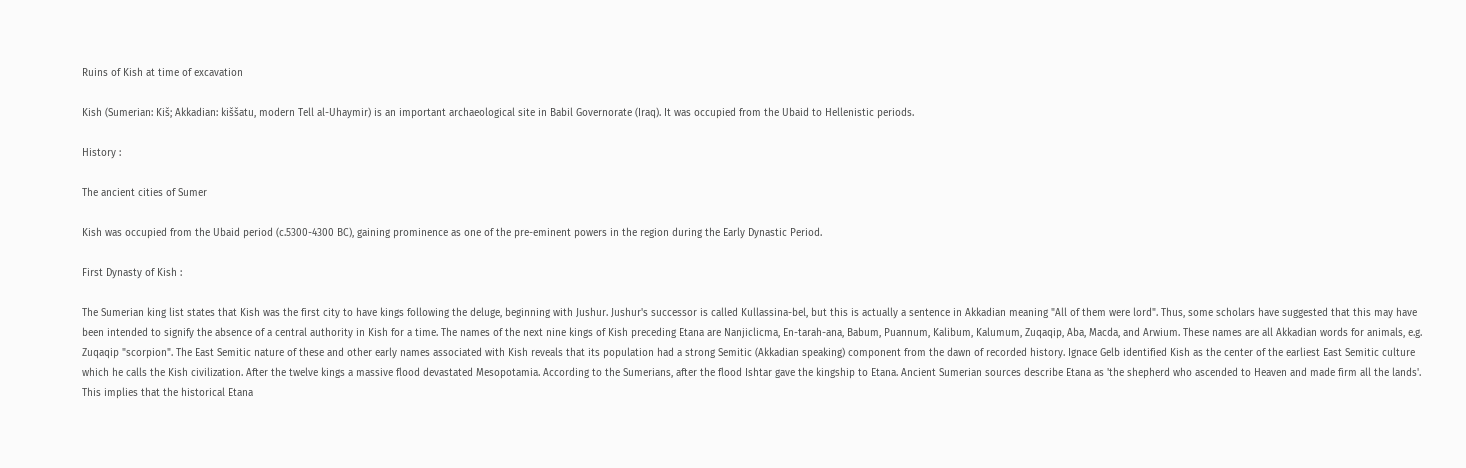Ruins of Kish at time of excavation

Kish (Sumerian: Kiš; Akkadian: kiššatu, modern Tell al-Uhaymir) is an important archaeological site in Babil Governorate (Iraq). It was occupied from the Ubaid to Hellenistic periods.

History :

The ancient cities of Sumer

Kish was occupied from the Ubaid period (c.5300-4300 BC), gaining prominence as one of the pre-eminent powers in the region during the Early Dynastic Period.

First Dynasty of Kish :

The Sumerian king list states that Kish was the first city to have kings following the deluge, beginning with Jushur. Jushur's successor is called Kullassina-bel, but this is actually a sentence in Akkadian meaning "All of them were lord". Thus, some scholars have suggested that this may have been intended to signify the absence of a central authority in Kish for a time. The names of the next nine kings of Kish preceding Etana are Nanjiclicma, En-tarah-ana, Babum, Puannum, Kalibum, Kalumum, Zuqaqip, Aba, Macda, and Arwium. These names are all Akkadian words for animals, e.g. Zuqaqip "scorpion". The East Semitic nature of these and other early names associated with Kish reveals that its population had a strong Semitic (Akkadian speaking) component from the dawn of recorded history. Ignace Gelb identified Kish as the center of the earliest East Semitic culture which he calls the Kish civilization. After the twelve kings a massive flood devastated Mesopotamia. According to the Sumerians, after the flood Ishtar gave the kingship to Etana. Ancient Sumerian sources describe Etana as 'the shepherd who ascended to Heaven and made firm all the lands'. This implies that the historical Etana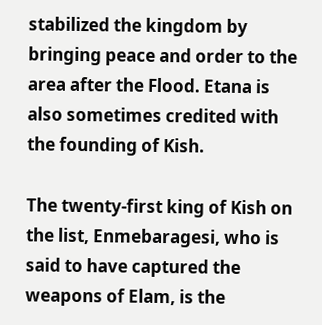stabilized the kingdom by bringing peace and order to the area after the Flood. Etana is also sometimes credited with the founding of Kish.

The twenty-first king of Kish on the list, Enmebaragesi, who is said to have captured the weapons of Elam, is the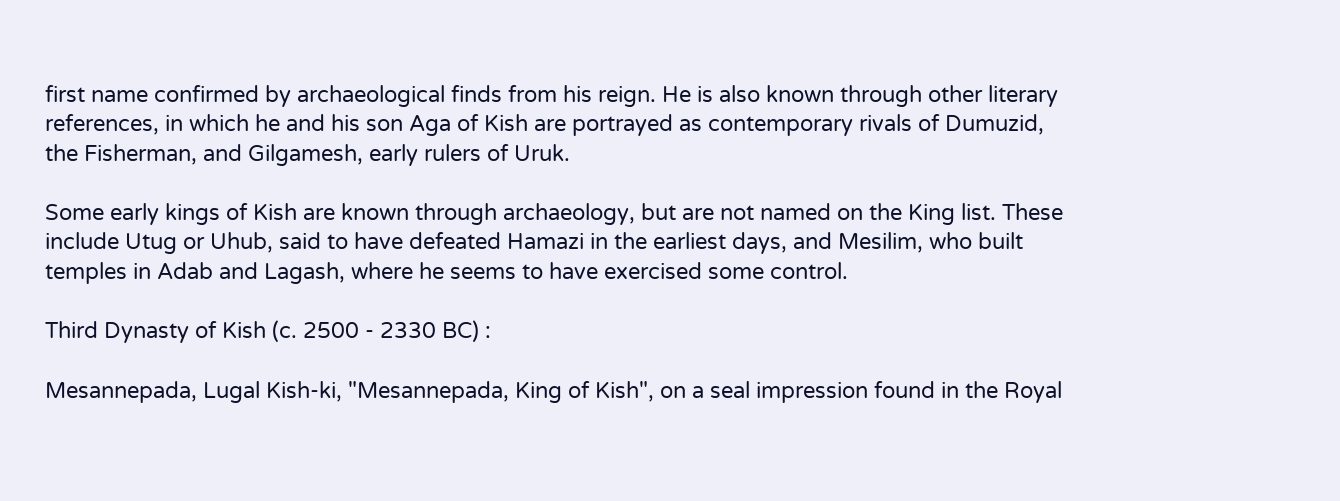first name confirmed by archaeological finds from his reign. He is also known through other literary references, in which he and his son Aga of Kish are portrayed as contemporary rivals of Dumuzid, the Fisherman, and Gilgamesh, early rulers of Uruk.

Some early kings of Kish are known through archaeology, but are not named on the King list. These include Utug or Uhub, said to have defeated Hamazi in the earliest days, and Mesilim, who built temples in Adab and Lagash, where he seems to have exercised some control.

Third Dynasty of Kish (c. 2500 - 2330 BC) :

Mesannepada, Lugal Kish-ki, "Mesannepada, King of Kish", on a seal impression found in the Royal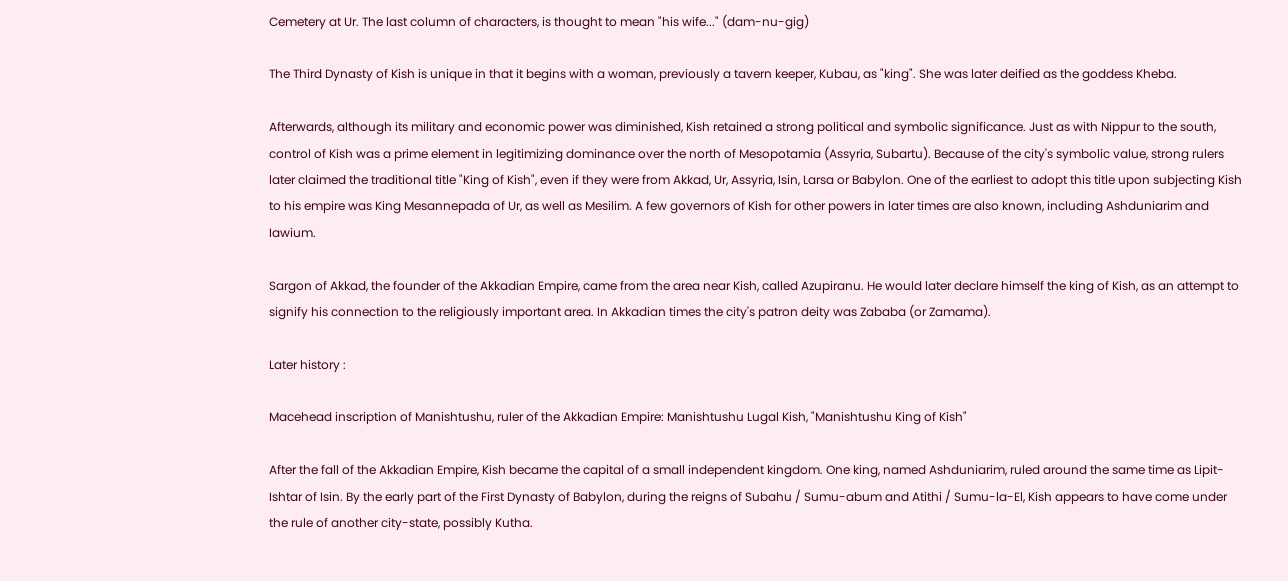Cemetery at Ur. The last column of characters, is thought to mean "his wife..." (dam-nu-gig)

The Third Dynasty of Kish is unique in that it begins with a woman, previously a tavern keeper, Kubau, as "king". She was later deified as the goddess Kheba.

Afterwards, although its military and economic power was diminished, Kish retained a strong political and symbolic significance. Just as with Nippur to the south, control of Kish was a prime element in legitimizing dominance over the north of Mesopotamia (Assyria, Subartu). Because of the city's symbolic value, strong rulers later claimed the traditional title "King of Kish", even if they were from Akkad, Ur, Assyria, Isin, Larsa or Babylon. One of the earliest to adopt this title upon subjecting Kish to his empire was King Mesannepada of Ur, as well as Mesilim. A few governors of Kish for other powers in later times are also known, including Ashduniarim and Iawium.

Sargon of Akkad, the founder of the Akkadian Empire, came from the area near Kish, called Azupiranu. He would later declare himself the king of Kish, as an attempt to signify his connection to the religiously important area. In Akkadian times the city's patron deity was Zababa (or Zamama).

Later history :

Macehead inscription of Manishtushu, ruler of the Akkadian Empire: Manishtushu Lugal Kish, "Manishtushu King of Kish"

After the fall of the Akkadian Empire, Kish became the capital of a small independent kingdom. One king, named Ashduniarim, ruled around the same time as Lipit-Ishtar of Isin. By the early part of the First Dynasty of Babylon, during the reigns of Subahu / Sumu-abum and Atithi / Sumu-la-El, Kish appears to have come under the rule of another city-state, possibly Kutha.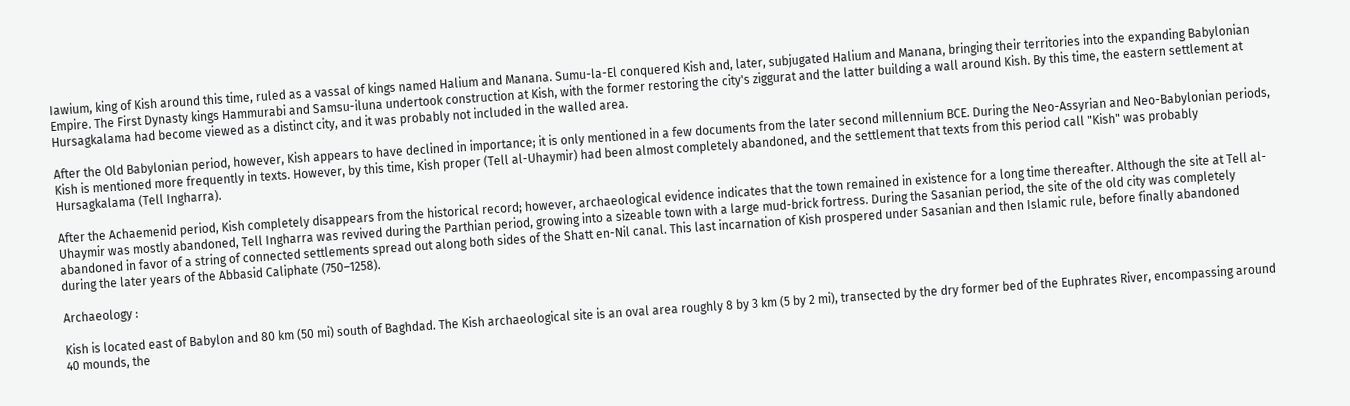Iawium, king of Kish around this time, ruled as a vassal of kings named Halium and Manana. Sumu-la-El conquered Kish and, later, subjugated Halium and Manana, bringing their territories into the expanding Babylonian Empire. The First Dynasty kings Hammurabi and Samsu-iluna undertook construction at Kish, with the former restoring the city's ziggurat and the latter building a wall around Kish. By this time, the eastern settlement at Hursagkalama had become viewed as a distinct city, and it was probably not included in the walled area.

After the Old Babylonian period, however, Kish appears to have declined in importance; it is only mentioned in a few documents from the later second millennium BCE. During the Neo-Assyrian and Neo-Babylonian periods, Kish is mentioned more frequently in texts. However, by this time, Kish proper (Tell al-Uhaymir) had been almost completely abandoned, and the settlement that texts from this period call "Kish" was probably Hursagkalama (Tell Ingharra).

After the Achaemenid period, Kish completely disappears from the historical record; however, archaeological evidence indicates that the town remained in existence for a long time thereafter. Although the site at Tell al-Uhaymir was mostly abandoned, Tell Ingharra was revived during the Parthian period, growing into a sizeable town with a large mud-brick fortress. During the Sasanian period, the site of the old city was completely abandoned in favor of a string of connected settlements spread out along both sides of the Shatt en-Nil canal. This last incarnation of Kish prospered under Sasanian and then Islamic rule, before finally abandoned during the later years of the Abbasid Caliphate (750–1258).

Archaeology :

Kish is located east of Babylon and 80 km (50 mi) south of Baghdad. The Kish archaeological site is an oval area roughly 8 by 3 km (5 by 2 mi), transected by the dry former bed of the Euphrates River, encompassing around 40 mounds, the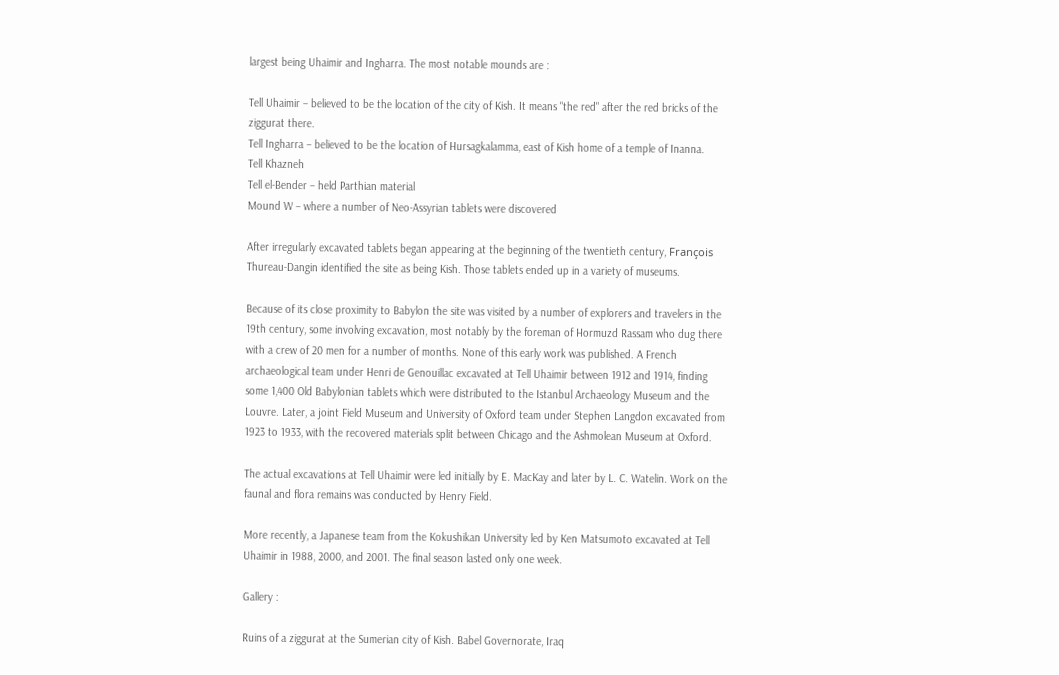largest being Uhaimir and Ingharra. The most notable mounds are :

Tell Uhaimir – believed to be the location of the city of Kish. It means "the red" after the red bricks of the ziggurat there.
Tell Ingharra – believed to be the location of Hursagkalamma, east of Kish home of a temple of Inanna.
Tell Khazneh
Tell el-Bender – held Parthian material
Mound W – where a number of Neo-Assyrian tablets were discovered

After irregularly excavated tablets began appearing at the beginning of the twentieth century, François Thureau-Dangin identified the site as being Kish. Those tablets ended up in a variety of museums.

Because of its close proximity to Babylon the site was visited by a number of explorers and travelers in the 19th century, some involving excavation, most notably by the foreman of Hormuzd Rassam who dug there with a crew of 20 men for a number of months. None of this early work was published. A French archaeological team under Henri de Genouillac excavated at Tell Uhaimir between 1912 and 1914, finding some 1,400 Old Babylonian tablets which were distributed to the Istanbul Archaeology Museum and the Louvre. Later, a joint Field Museum and University of Oxford team under Stephen Langdon excavated from 1923 to 1933, with the recovered materials split between Chicago and the Ashmolean Museum at Oxford.

The actual excavations at Tell Uhaimir were led initially by E. MacKay and later by L. C. Watelin. Work on the faunal and flora remains was conducted by Henry Field.

More recently, a Japanese team from the Kokushikan University led by Ken Matsumoto excavated at Tell Uhaimir in 1988, 2000, and 2001. The final season lasted only one week.

Gallery :

Ruins of a ziggurat at the Sumerian city of Kish. Babel Governorate, Iraq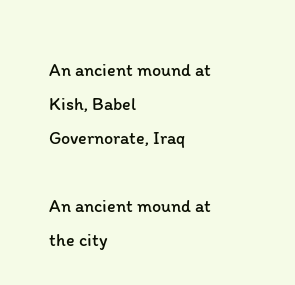An ancient mound at Kish, Babel Governorate, Iraq

An ancient mound at the city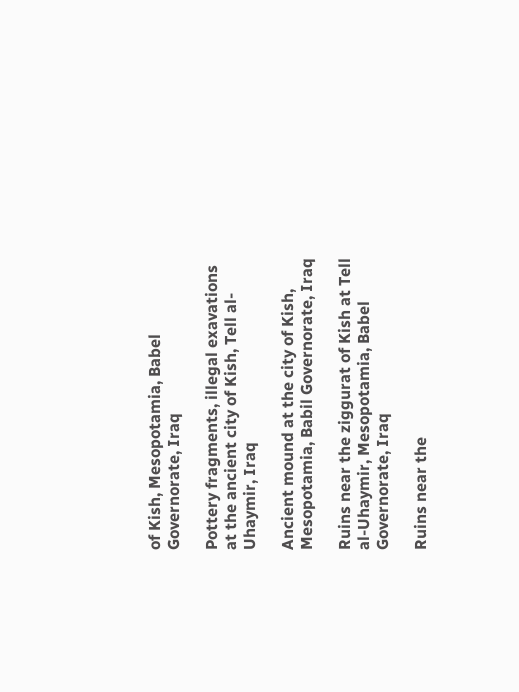of Kish, Mesopotamia, Babel Governorate, Iraq

Pottery fragments, illegal exavations at the ancient city of Kish, Tell al-Uhaymir, Iraq

Ancient mound at the city of Kish, Mesopotamia, Babil Governorate, Iraq

Ruins near the ziggurat of Kish at Tell al-Uhaymir, Mesopotamia, Babel Governorate, Iraq

Ruins near the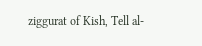ziggurat of Kish, Tell al-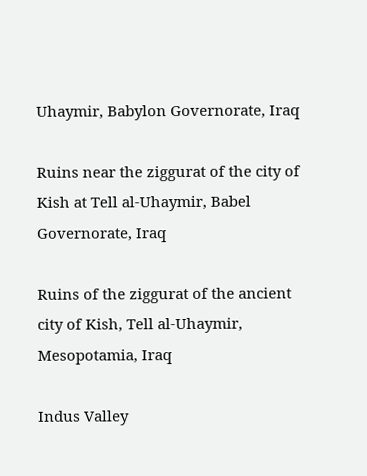Uhaymir, Babylon Governorate, Iraq

Ruins near the ziggurat of the city of Kish at Tell al-Uhaymir, Babel Governorate, Iraq

Ruins of the ziggurat of the ancient city of Kish, Tell al-Uhaymir, Mesopotamia, Iraq

Indus Valley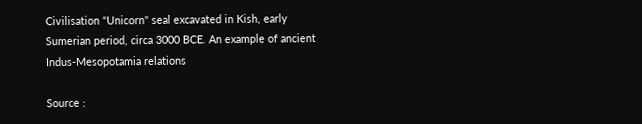Civilisation "Unicorn" seal excavated in Kish, early Sumerian period, circa 3000 BCE. An example of ancient Indus-Mesopotamia relations

Source :